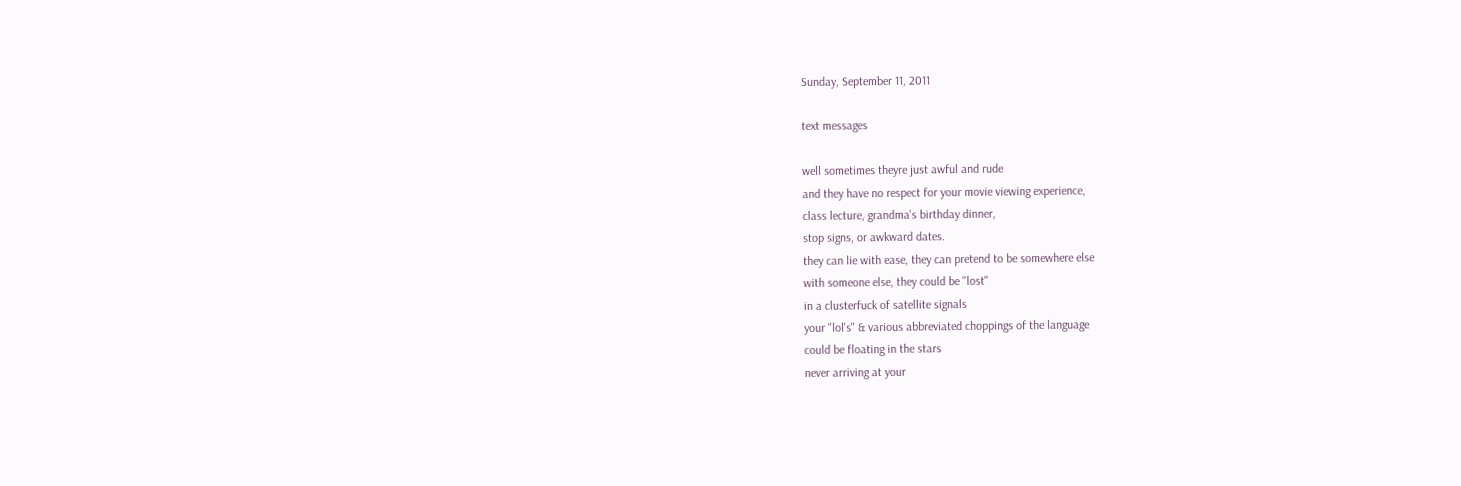Sunday, September 11, 2011

text messages

well sometimes theyre just awful and rude
and they have no respect for your movie viewing experience,
class lecture, grandma's birthday dinner,
stop signs, or awkward dates.
they can lie with ease, they can pretend to be somewhere else
with someone else, they could be "lost"
in a clusterfuck of satellite signals
your "lol's" & various abbreviated choppings of the language
could be floating in the stars
never arriving at your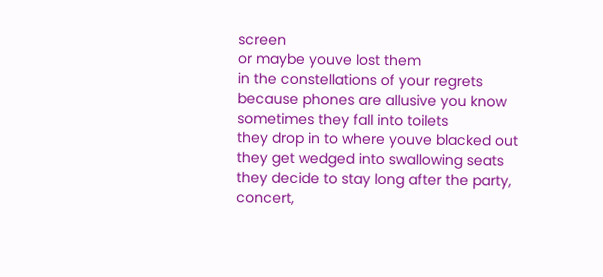screen
or maybe youve lost them
in the constellations of your regrets
because phones are allusive you know
sometimes they fall into toilets
they drop in to where youve blacked out
they get wedged into swallowing seats
they decide to stay long after the party, concert,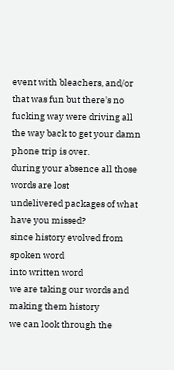event with bleachers, and/or
that was fun but there's no fucking way were driving all the way back to get your damn phone trip is over.
during your absence all those words are lost
undelivered packages of what have you missed?
since history evolved from spoken word
into written word
we are taking our words and making them history
we can look through the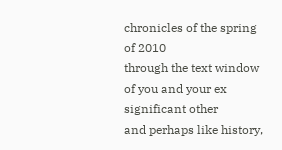chronicles of the spring of 2010
through the text window of you and your ex significant other
and perhaps like history,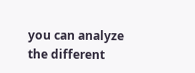you can analyze the different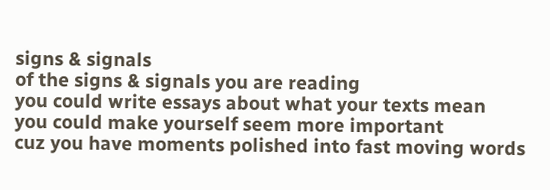signs & signals
of the signs & signals you are reading
you could write essays about what your texts mean
you could make yourself seem more important
cuz you have moments polished into fast moving words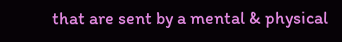that are sent by a mental & physical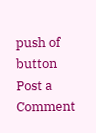push of button
Post a Comment